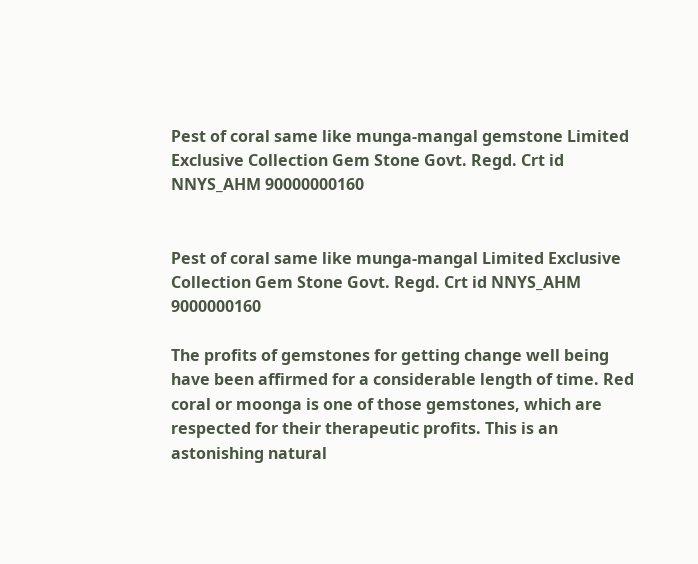Pest of coral same like munga-mangal gemstone Limited Exclusive Collection Gem Stone Govt. Regd. Crt id NNYS_AHM 90000000160


Pest of coral same like munga-mangal Limited Exclusive Collection Gem Stone Govt. Regd. Crt id NNYS_AHM 9000000160

The profits of gemstones for getting change well being have been affirmed for a considerable length of time. Red coral or moonga is one of those gemstones, which are respected for their therapeutic profits. This is an astonishing natural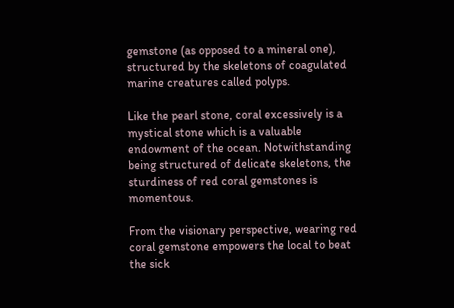gemstone (as opposed to a mineral one), structured by the skeletons of coagulated marine creatures called polyps.

Like the pearl stone, coral excessively is a mystical stone which is a valuable endowment of the ocean. Notwithstanding being structured of delicate skeletons, the sturdiness of red coral gemstones is momentous.

From the visionary perspective, wearing red coral gemstone empowers the local to beat the sick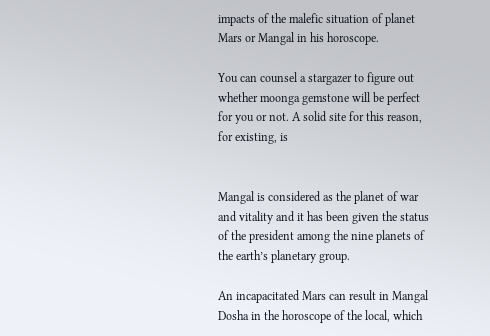impacts of the malefic situation of planet Mars or Mangal in his horoscope.

You can counsel a stargazer to figure out whether moonga gemstone will be perfect for you or not. A solid site for this reason, for existing, is


Mangal is considered as the planet of war and vitality and it has been given the status of the president among the nine planets of the earth’s planetary group.

An incapacitated Mars can result in Mangal Dosha in the horoscope of the local, which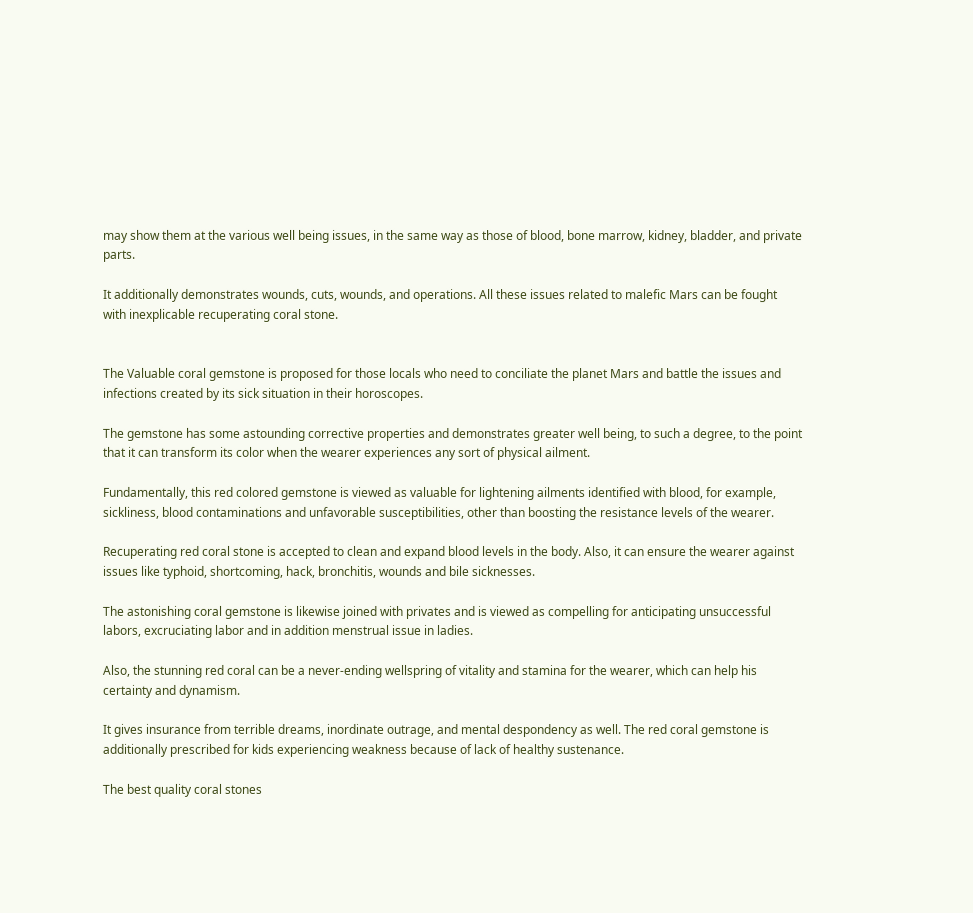may show them at the various well being issues, in the same way as those of blood, bone marrow, kidney, bladder, and private parts.

It additionally demonstrates wounds, cuts, wounds, and operations. All these issues related to malefic Mars can be fought with inexplicable recuperating coral stone.


The Valuable coral gemstone is proposed for those locals who need to conciliate the planet Mars and battle the issues and infections created by its sick situation in their horoscopes.

The gemstone has some astounding corrective properties and demonstrates greater well being, to such a degree, to the point that it can transform its color when the wearer experiences any sort of physical ailment.

Fundamentally, this red colored gemstone is viewed as valuable for lightening ailments identified with blood, for example, sickliness, blood contaminations and unfavorable susceptibilities, other than boosting the resistance levels of the wearer.

Recuperating red coral stone is accepted to clean and expand blood levels in the body. Also, it can ensure the wearer against issues like typhoid, shortcoming, hack, bronchitis, wounds and bile sicknesses.

The astonishing coral gemstone is likewise joined with privates and is viewed as compelling for anticipating unsuccessful labors, excruciating labor and in addition menstrual issue in ladies.

Also, the stunning red coral can be a never-ending wellspring of vitality and stamina for the wearer, which can help his certainty and dynamism.

It gives insurance from terrible dreams, inordinate outrage, and mental despondency as well. The red coral gemstone is additionally prescribed for kids experiencing weakness because of lack of healthy sustenance.

The best quality coral stones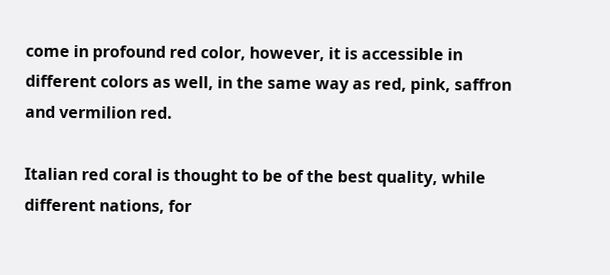come in profound red color, however, it is accessible in different colors as well, in the same way as red, pink, saffron and vermilion red.

Italian red coral is thought to be of the best quality, while different nations, for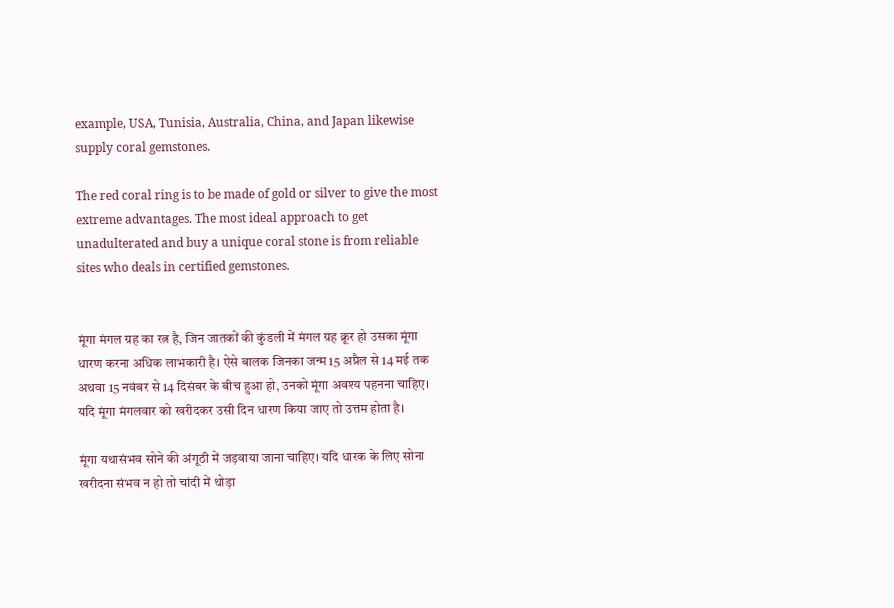example, USA, Tunisia, Australia, China, and Japan likewise supply coral gemstones.

The red coral ring is to be made of gold or silver to give the most extreme advantages. The most ideal approach to get unadulterated and buy a unique coral stone is from reliable sites who deals in certified gemstones.


मूंगा मंगल ग्रह का रत्न है, जिन जातकों की कुंडली में मंगल ग्रह क्रूर हो उसका मूंगा धारण करना अधिक लाभकारी है। ऐसे बालक जिनका जन्म 15 अप्रैल से 14 मई तक अथवा 15 नवंबर से 14 दिसंबर के बीच हुआ हो, उनको मूंगा अवश्य पहनना चाहिए। यदि मूंगा मंगलवार को खरीदकर उसी दिन धारण किया जाए तो उत्तम होता है।

मूंगा यथासंभव सोने की अंगूठी में जड़वाया जाना चाहिए। यदि धारक के लिए सोना खरीदना संभव न हो तो चांदी में थोड़ा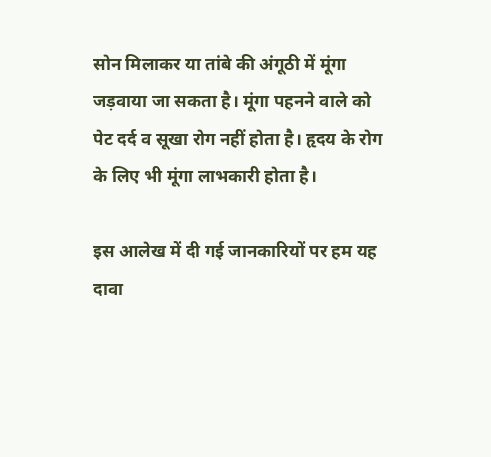सोन मिलाकर या तांबे की अंगूठी में मूंगा जड़वाया जा सकता है। मूंगा पहनने वाले को पेट दर्द व सूखा रोग नहीं होता है। हृदय के रोग के लिए भी मूंगा लाभकारी होता है।

इस आलेख में दी गई जानकारियों पर हम यह दावा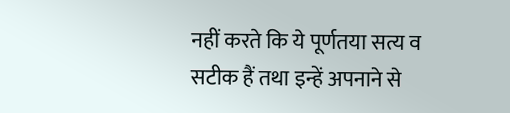नहीं करते कि ये पूर्णतया सत्य व सटीक हैं तथा इन्हें अपनाने से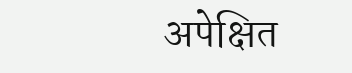अपेक्षित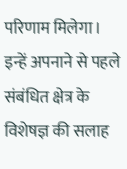परिणाम मिलेगा। इन्हें अपनाने से पहले संबंधित क्षेत्र के विशेषज्ञ की सलाह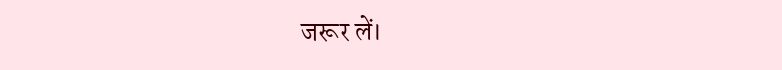जरूर लें।